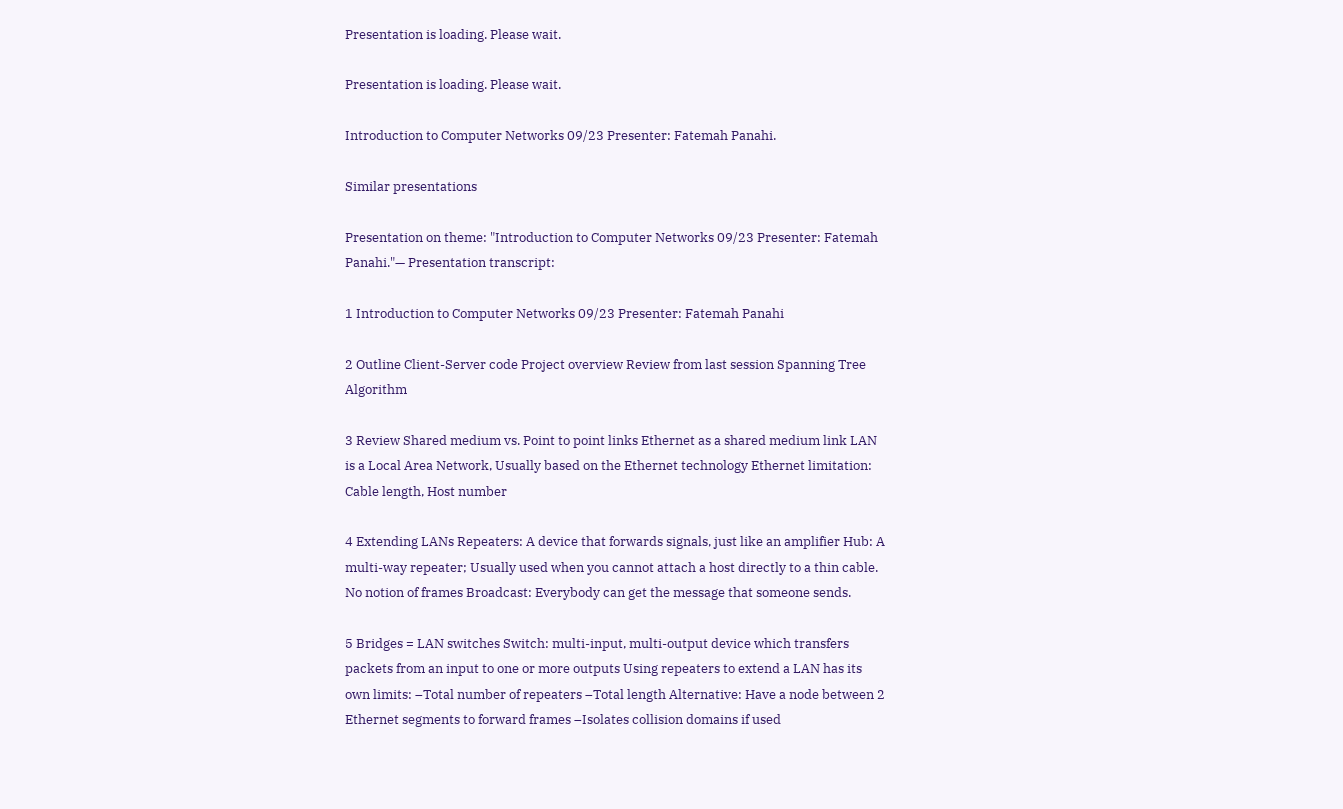Presentation is loading. Please wait.

Presentation is loading. Please wait.

Introduction to Computer Networks 09/23 Presenter: Fatemah Panahi.

Similar presentations

Presentation on theme: "Introduction to Computer Networks 09/23 Presenter: Fatemah Panahi."— Presentation transcript:

1 Introduction to Computer Networks 09/23 Presenter: Fatemah Panahi

2 Outline Client-Server code Project overview Review from last session Spanning Tree Algorithm

3 Review Shared medium vs. Point to point links Ethernet as a shared medium link LAN is a Local Area Network, Usually based on the Ethernet technology Ethernet limitation: Cable length, Host number

4 Extending LANs Repeaters: A device that forwards signals, just like an amplifier Hub: A multi-way repeater; Usually used when you cannot attach a host directly to a thin cable. No notion of frames Broadcast: Everybody can get the message that someone sends.

5 Bridges = LAN switches Switch: multi-input, multi-output device which transfers packets from an input to one or more outputs Using repeaters to extend a LAN has its own limits: –Total number of repeaters –Total length Alternative: Have a node between 2 Ethernet segments to forward frames –Isolates collision domains if used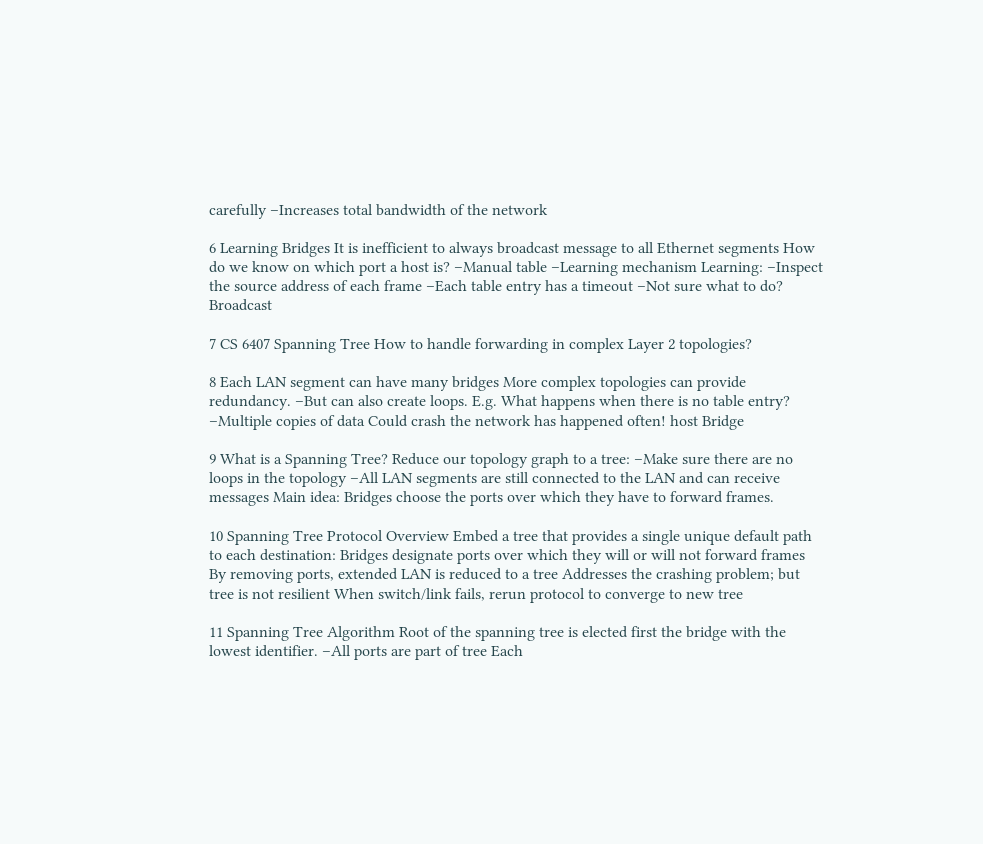carefully –Increases total bandwidth of the network

6 Learning Bridges It is inefficient to always broadcast message to all Ethernet segments How do we know on which port a host is? –Manual table –Learning mechanism Learning: –Inspect the source address of each frame –Each table entry has a timeout –Not sure what to do? Broadcast

7 CS 6407 Spanning Tree How to handle forwarding in complex Layer 2 topologies?

8 Each LAN segment can have many bridges More complex topologies can provide redundancy. –But can also create loops. E.g. What happens when there is no table entry? –Multiple copies of data Could crash the network has happened often! host Bridge

9 What is a Spanning Tree? Reduce our topology graph to a tree: –Make sure there are no loops in the topology –All LAN segments are still connected to the LAN and can receive messages Main idea: Bridges choose the ports over which they have to forward frames.

10 Spanning Tree Protocol Overview Embed a tree that provides a single unique default path to each destination: Bridges designate ports over which they will or will not forward frames By removing ports, extended LAN is reduced to a tree Addresses the crashing problem; but tree is not resilient When switch/link fails, rerun protocol to converge to new tree

11 Spanning Tree Algorithm Root of the spanning tree is elected first the bridge with the lowest identifier. –All ports are part of tree Each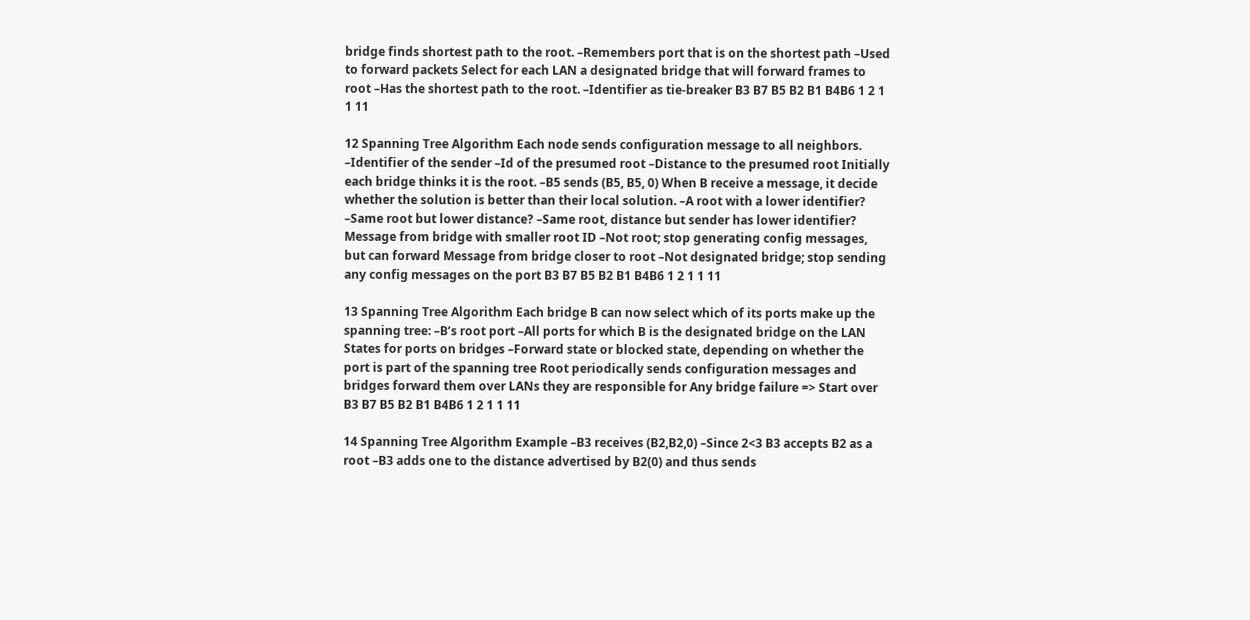bridge finds shortest path to the root. –Remembers port that is on the shortest path –Used to forward packets Select for each LAN a designated bridge that will forward frames to root –Has the shortest path to the root. –Identifier as tie-breaker B3 B7 B5 B2 B1 B4B6 1 2 1 1 11

12 Spanning Tree Algorithm Each node sends configuration message to all neighbors. –Identifier of the sender –Id of the presumed root –Distance to the presumed root Initially each bridge thinks it is the root. –B5 sends (B5, B5, 0) When B receive a message, it decide whether the solution is better than their local solution. –A root with a lower identifier? –Same root but lower distance? –Same root, distance but sender has lower identifier? Message from bridge with smaller root ID –Not root; stop generating config messages, but can forward Message from bridge closer to root –Not designated bridge; stop sending any config messages on the port B3 B7 B5 B2 B1 B4B6 1 2 1 1 11

13 Spanning Tree Algorithm Each bridge B can now select which of its ports make up the spanning tree: –B’s root port –All ports for which B is the designated bridge on the LAN States for ports on bridges –Forward state or blocked state, depending on whether the port is part of the spanning tree Root periodically sends configuration messages and bridges forward them over LANs they are responsible for Any bridge failure => Start over B3 B7 B5 B2 B1 B4B6 1 2 1 1 11

14 Spanning Tree Algorithm Example –B3 receives (B2,B2,0) –Since 2<3 B3 accepts B2 as a root –B3 adds one to the distance advertised by B2(0) and thus sends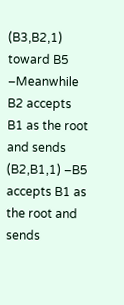(B3,B2,1) toward B5 –Meanwhile B2 accepts B1 as the root and sends (B2,B1,1) –B5 accepts B1 as the root and sends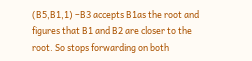(B5,B1,1) –B3 accepts B1as the root and figures that B1 and B2 are closer to the root. So stops forwarding on both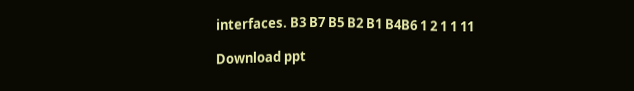interfaces. B3 B7 B5 B2 B1 B4B6 1 2 1 1 11

Download ppt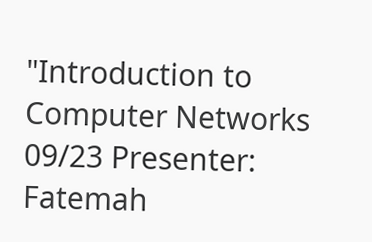"Introduction to Computer Networks 09/23 Presenter: Fatemah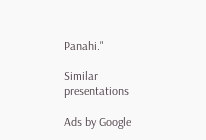Panahi."

Similar presentations

Ads by Google